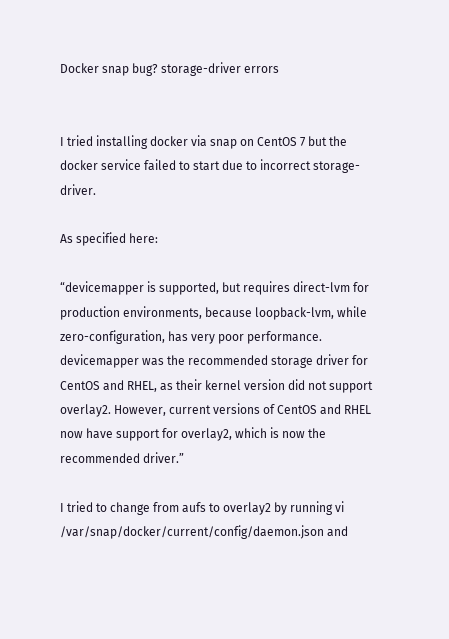Docker snap bug? storage-driver errors


I tried installing docker via snap on CentOS 7 but the docker service failed to start due to incorrect storage-driver.

As specified here:

“devicemapper is supported, but requires direct-lvm for production environments, because loopback-lvm, while zero-configuration, has very poor performance. devicemapper was the recommended storage driver for CentOS and RHEL, as their kernel version did not support overlay2. However, current versions of CentOS and RHEL now have support for overlay2, which is now the recommended driver.”

I tried to change from aufs to overlay2 by running vi /var/snap/docker/current/config/daemon.json and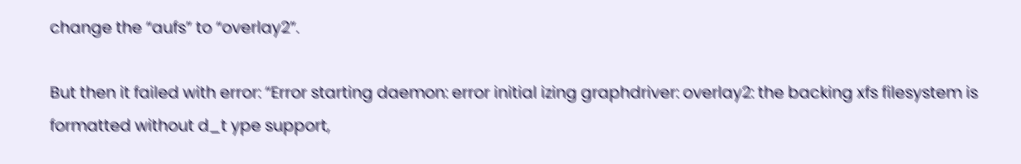change the “aufs” to “overlay2”.

But then it failed with error: “Error starting daemon: error initial izing graphdriver: overlay2: the backing xfs filesystem is formatted without d_t ype support,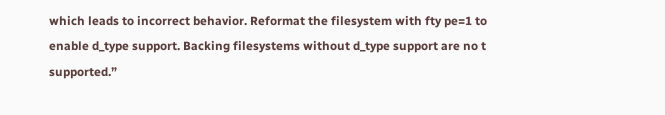which leads to incorrect behavior. Reformat the filesystem with fty pe=1 to enable d_type support. Backing filesystems without d_type support are no t supported.”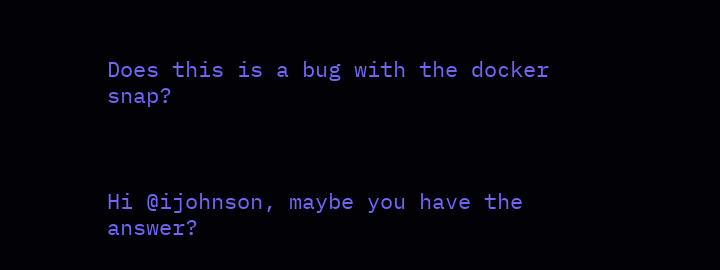Does this is a bug with the docker snap?



Hi @ijohnson, maybe you have the answer?